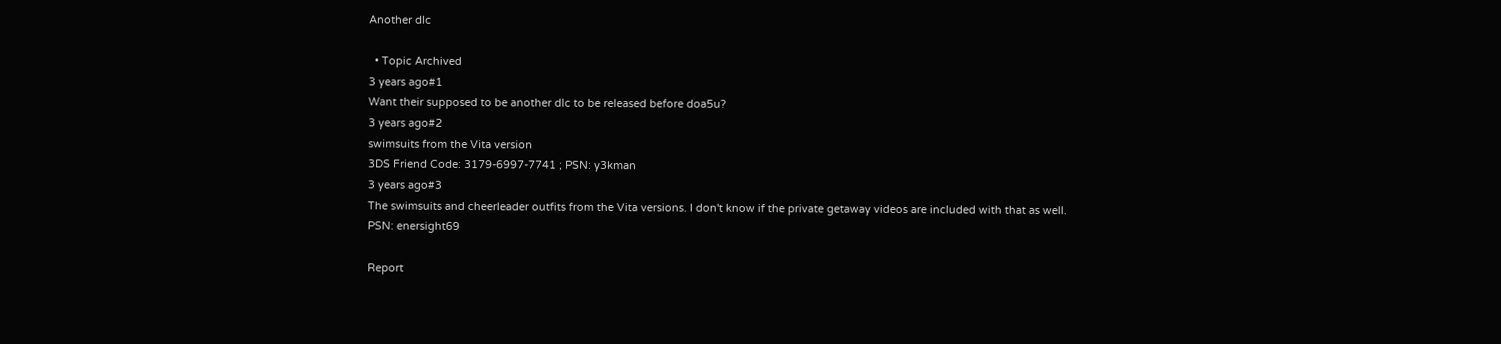Another dlc

  • Topic Archived
3 years ago#1
Want their supposed to be another dlc to be released before doa5u?
3 years ago#2
swimsuits from the Vita version
3DS Friend Code: 3179-6997-7741 ; PSN: y3kman
3 years ago#3
The swimsuits and cheerleader outfits from the Vita versions. I don't know if the private getaway videos are included with that as well.
PSN: enersight69

Report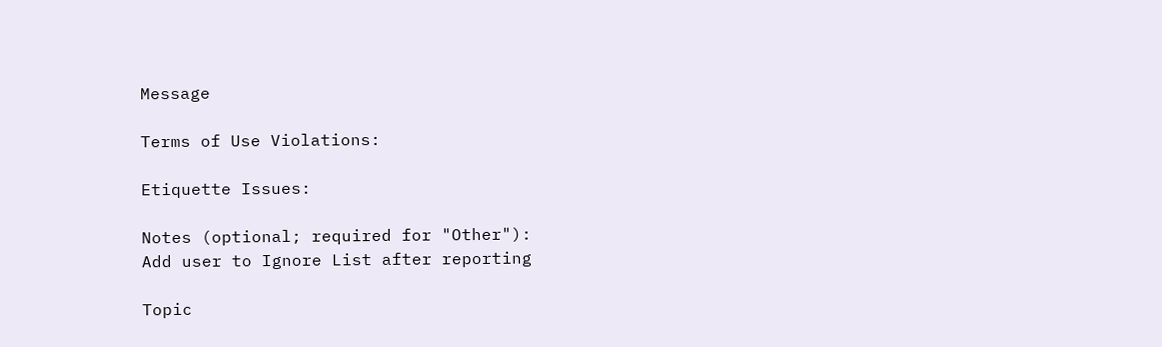Message

Terms of Use Violations:

Etiquette Issues:

Notes (optional; required for "Other"):
Add user to Ignore List after reporting

Topic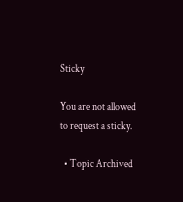Sticky

You are not allowed to request a sticky.

  • Topic Archived